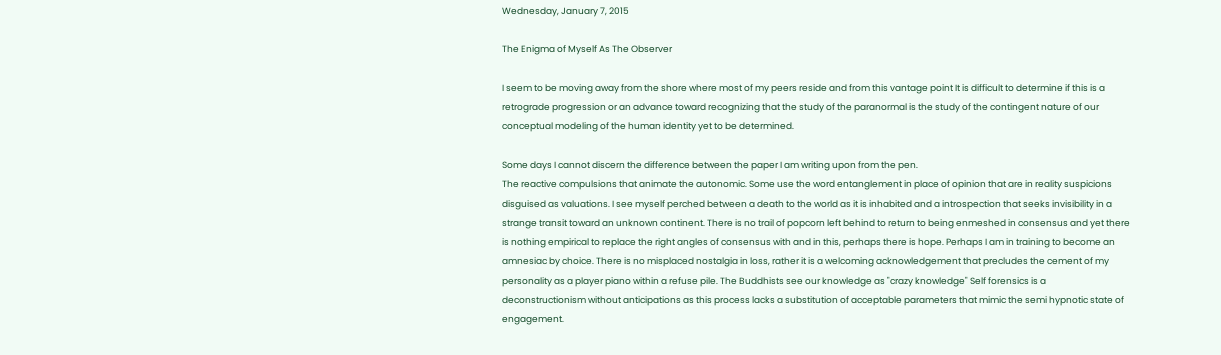Wednesday, January 7, 2015

The Enigma of Myself As The Observer

I seem to be moving away from the shore where most of my peers reside and from this vantage point It is difficult to determine if this is a retrograde progression or an advance toward recognizing that the study of the paranormal is the study of the contingent nature of our conceptual modeling of the human identity yet to be determined.

Some days I cannot discern the difference between the paper I am writing upon from the pen.
The reactive compulsions that animate the autonomic. Some use the word entanglement in place of opinion that are in reality suspicions disguised as valuations. I see myself perched between a death to the world as it is inhabited and a introspection that seeks invisibility in a strange transit toward an unknown continent. There is no trail of popcorn left behind to return to being enmeshed in consensus and yet there is nothing empirical to replace the right angles of consensus with and in this, perhaps there is hope. Perhaps I am in training to become an amnesiac by choice. There is no misplaced nostalgia in loss, rather it is a welcoming acknowledgement that precludes the cement of my personality as a player piano within a refuse pile. The Buddhists see our knowledge as "crazy knowledge" Self forensics is a deconstructionism without anticipations as this process lacks a substitution of acceptable parameters that mimic the semi hypnotic state of engagement.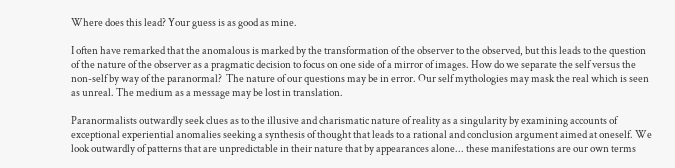Where does this lead? Your guess is as good as mine.

I often have remarked that the anomalous is marked by the transformation of the observer to the observed, but this leads to the question of the nature of the observer as a pragmatic decision to focus on one side of a mirror of images. How do we separate the self versus the non-self by way of the paranormal?  The nature of our questions may be in error. Our self mythologies may mask the real which is seen as unreal. The medium as a message may be lost in translation.

Paranormalists outwardly seek clues as to the illusive and charismatic nature of reality as a singularity by examining accounts of exceptional experiential anomalies seeking a synthesis of thought that leads to a rational and conclusion argument aimed at oneself. We look outwardly of patterns that are unpredictable in their nature that by appearances alone... these manifestations are our own terms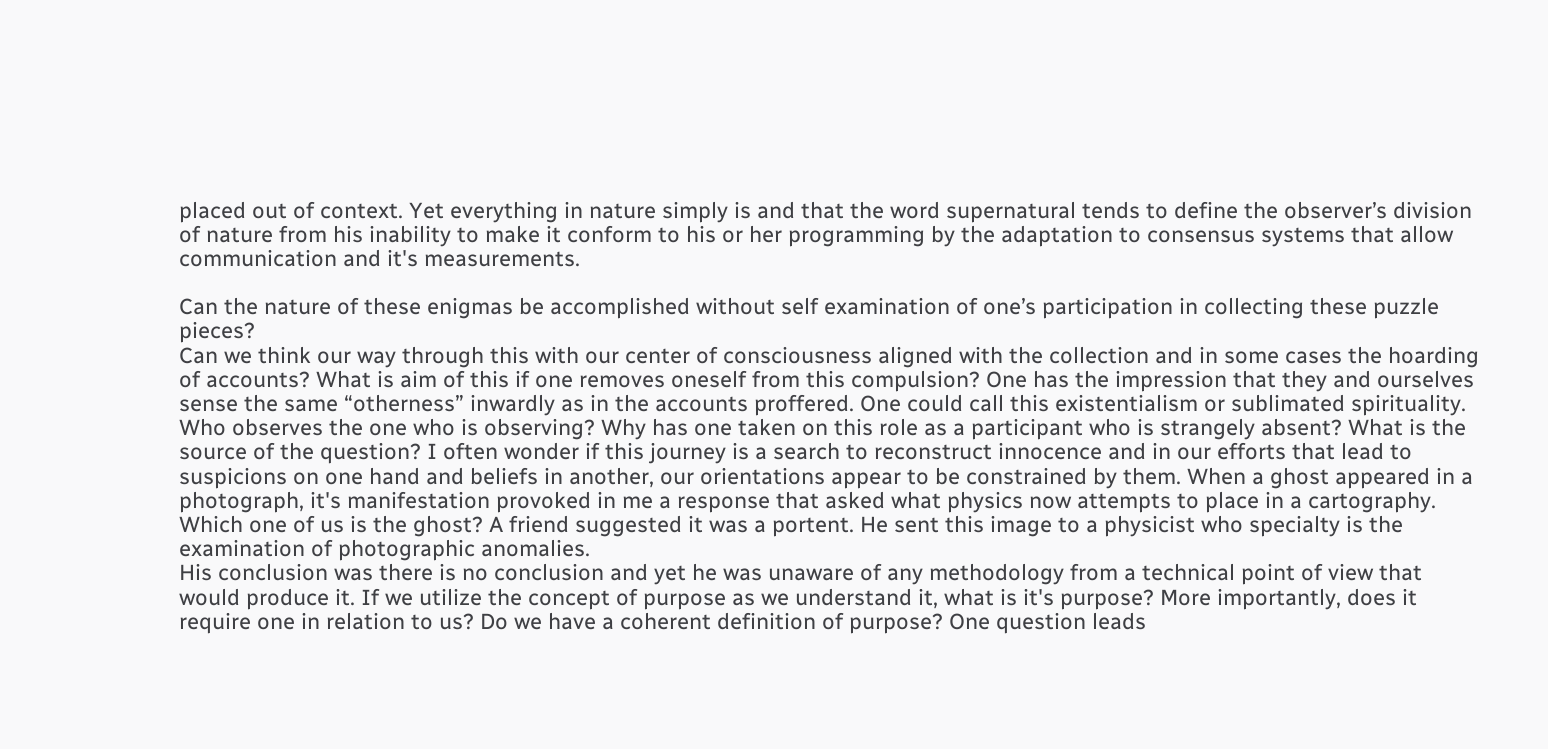placed out of context. Yet everything in nature simply is and that the word supernatural tends to define the observer’s division of nature from his inability to make it conform to his or her programming by the adaptation to consensus systems that allow communication and it's measurements.

Can the nature of these enigmas be accomplished without self examination of one’s participation in collecting these puzzle pieces?
Can we think our way through this with our center of consciousness aligned with the collection and in some cases the hoarding of accounts? What is aim of this if one removes oneself from this compulsion? One has the impression that they and ourselves sense the same “otherness” inwardly as in the accounts proffered. One could call this existentialism or sublimated spirituality. Who observes the one who is observing? Why has one taken on this role as a participant who is strangely absent? What is the source of the question? I often wonder if this journey is a search to reconstruct innocence and in our efforts that lead to suspicions on one hand and beliefs in another, our orientations appear to be constrained by them. When a ghost appeared in a photograph, it's manifestation provoked in me a response that asked what physics now attempts to place in a cartography. Which one of us is the ghost? A friend suggested it was a portent. He sent this image to a physicist who specialty is the examination of photographic anomalies.
His conclusion was there is no conclusion and yet he was unaware of any methodology from a technical point of view that would produce it. If we utilize the concept of purpose as we understand it, what is it's purpose? More importantly, does it require one in relation to us? Do we have a coherent definition of purpose? One question leads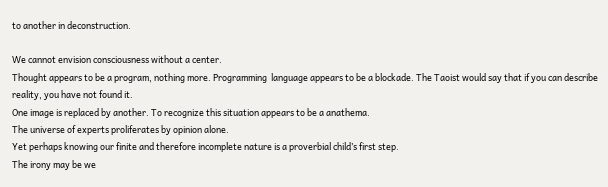to another in deconstruction.

We cannot envision consciousness without a center.
Thought appears to be a program, nothing more. Programming  language appears to be a blockade. The Taoist would say that if you can describe reality, you have not found it.
One image is replaced by another. To recognize this situation appears to be a anathema.
The universe of experts proliferates by opinion alone.
Yet perhaps knowing our finite and therefore incomplete nature is a proverbial child’s first step.
The irony may be we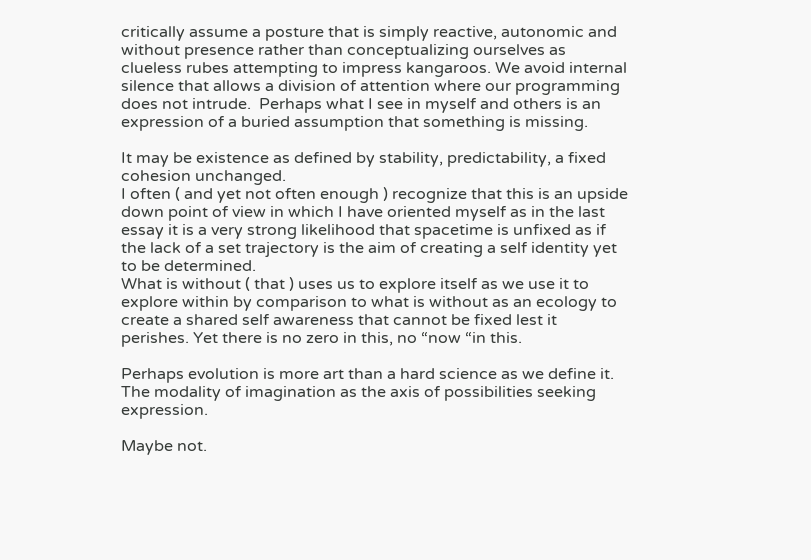critically assume a posture that is simply reactive, autonomic and without presence rather than conceptualizing ourselves as clueless rubes attempting to impress kangaroos. We avoid internal silence that allows a division of attention where our programming does not intrude.  Perhaps what I see in myself and others is an expression of a buried assumption that something is missing.

It may be existence as defined by stability, predictability, a fixed cohesion unchanged.
I often ( and yet not often enough ) recognize that this is an upside down point of view in which I have oriented myself as in the last essay it is a very strong likelihood that spacetime is unfixed as if the lack of a set trajectory is the aim of creating a self identity yet to be determined.
What is without ( that ) uses us to explore itself as we use it to explore within by comparison to what is without as an ecology to create a shared self awareness that cannot be fixed lest it perishes. Yet there is no zero in this, no “now “in this.

Perhaps evolution is more art than a hard science as we define it. The modality of imagination as the axis of possibilities seeking expression.

Maybe not.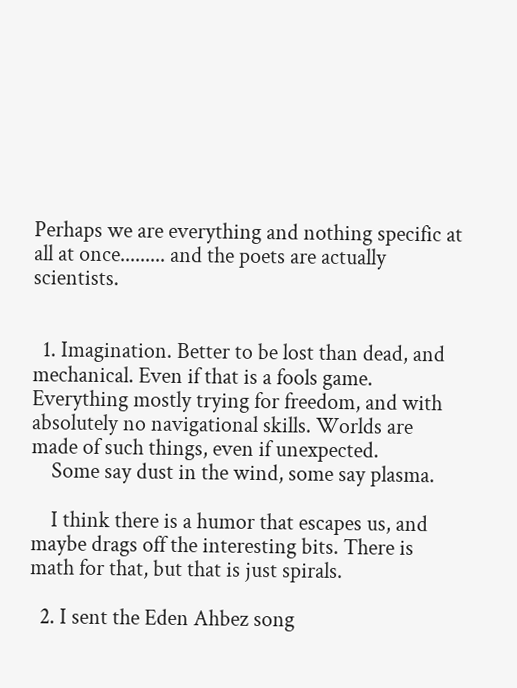Perhaps we are everything and nothing specific at all at once......... and the poets are actually scientists.


  1. Imagination. Better to be lost than dead, and mechanical. Even if that is a fools game. Everything mostly trying for freedom, and with absolutely no navigational skills. Worlds are made of such things, even if unexpected.
    Some say dust in the wind, some say plasma.

    I think there is a humor that escapes us, and maybe drags off the interesting bits. There is math for that, but that is just spirals.

  2. I sent the Eden Ahbez song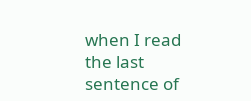when I read the last sentence of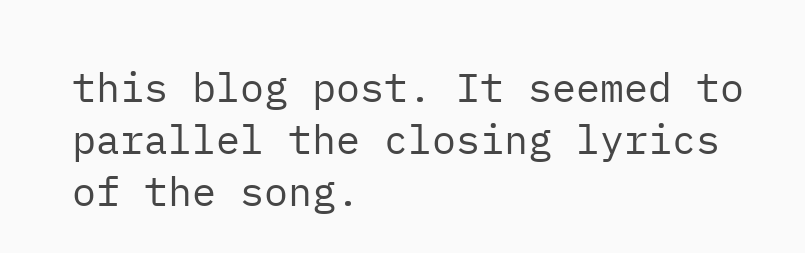this blog post. It seemed to parallel the closing lyrics of the song.